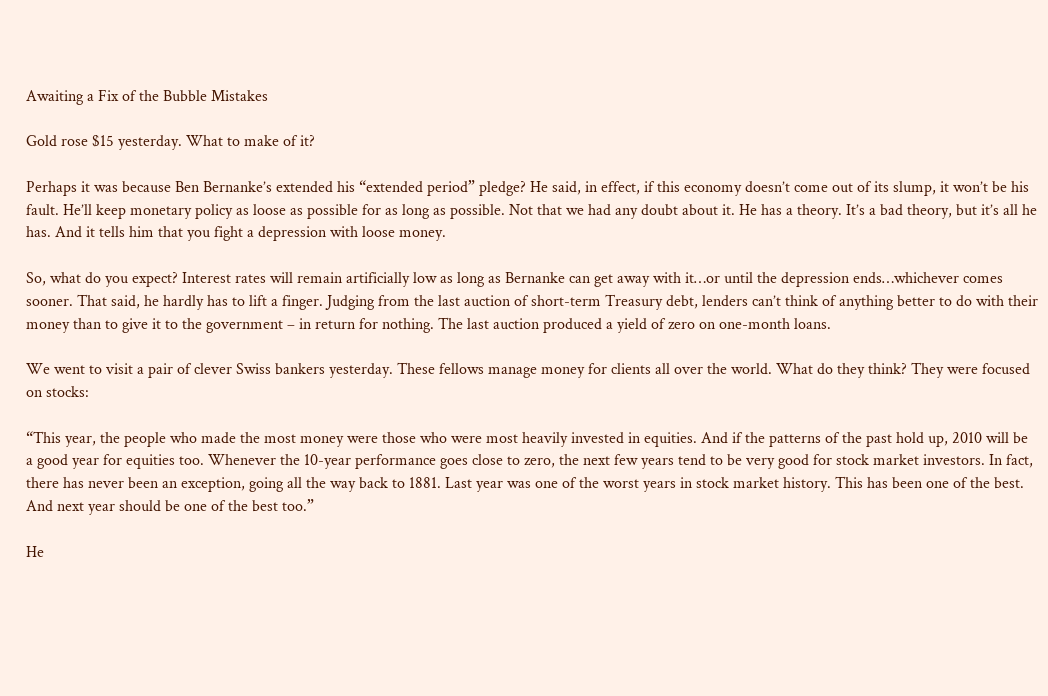Awaiting a Fix of the Bubble Mistakes

Gold rose $15 yesterday. What to make of it?

Perhaps it was because Ben Bernanke’s extended his “extended period” pledge? He said, in effect, if this economy doesn’t come out of its slump, it won’t be his fault. He’ll keep monetary policy as loose as possible for as long as possible. Not that we had any doubt about it. He has a theory. It’s a bad theory, but it’s all he has. And it tells him that you fight a depression with loose money.

So, what do you expect? Interest rates will remain artificially low as long as Bernanke can get away with it…or until the depression ends…whichever comes sooner. That said, he hardly has to lift a finger. Judging from the last auction of short-term Treasury debt, lenders can’t think of anything better to do with their money than to give it to the government – in return for nothing. The last auction produced a yield of zero on one-month loans.

We went to visit a pair of clever Swiss bankers yesterday. These fellows manage money for clients all over the world. What do they think? They were focused on stocks:

“This year, the people who made the most money were those who were most heavily invested in equities. And if the patterns of the past hold up, 2010 will be a good year for equities too. Whenever the 10-year performance goes close to zero, the next few years tend to be very good for stock market investors. In fact, there has never been an exception, going all the way back to 1881. Last year was one of the worst years in stock market history. This has been one of the best. And next year should be one of the best too.”

He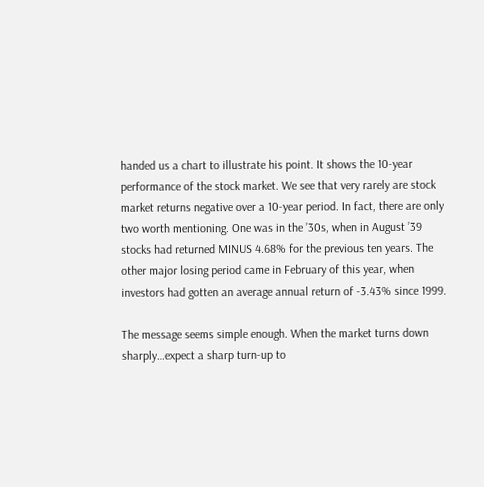handed us a chart to illustrate his point. It shows the 10-year performance of the stock market. We see that very rarely are stock market returns negative over a 10-year period. In fact, there are only two worth mentioning. One was in the ’30s, when in August ’39 stocks had returned MINUS 4.68% for the previous ten years. The other major losing period came in February of this year, when investors had gotten an average annual return of -3.43% since 1999.

The message seems simple enough. When the market turns down sharply…expect a sharp turn-up to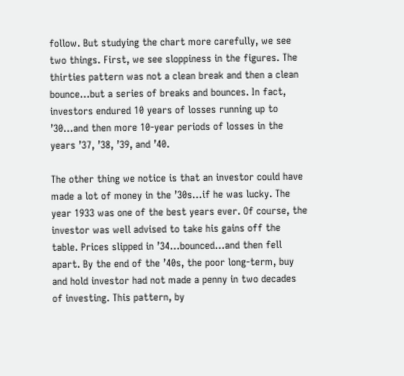follow. But studying the chart more carefully, we see two things. First, we see sloppiness in the figures. The thirties pattern was not a clean break and then a clean bounce…but a series of breaks and bounces. In fact, investors endured 10 years of losses running up to ’30…and then more 10-year periods of losses in the years ’37, ’38, ’39, and ’40.

The other thing we notice is that an investor could have made a lot of money in the ’30s…if he was lucky. The year 1933 was one of the best years ever. Of course, the investor was well advised to take his gains off the table. Prices slipped in ’34…bounced…and then fell apart. By the end of the ’40s, the poor long-term, buy and hold investor had not made a penny in two decades of investing. This pattern, by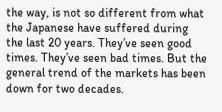the way, is not so different from what the Japanese have suffered during the last 20 years. They’ve seen good times. They’ve seen bad times. But the general trend of the markets has been down for two decades.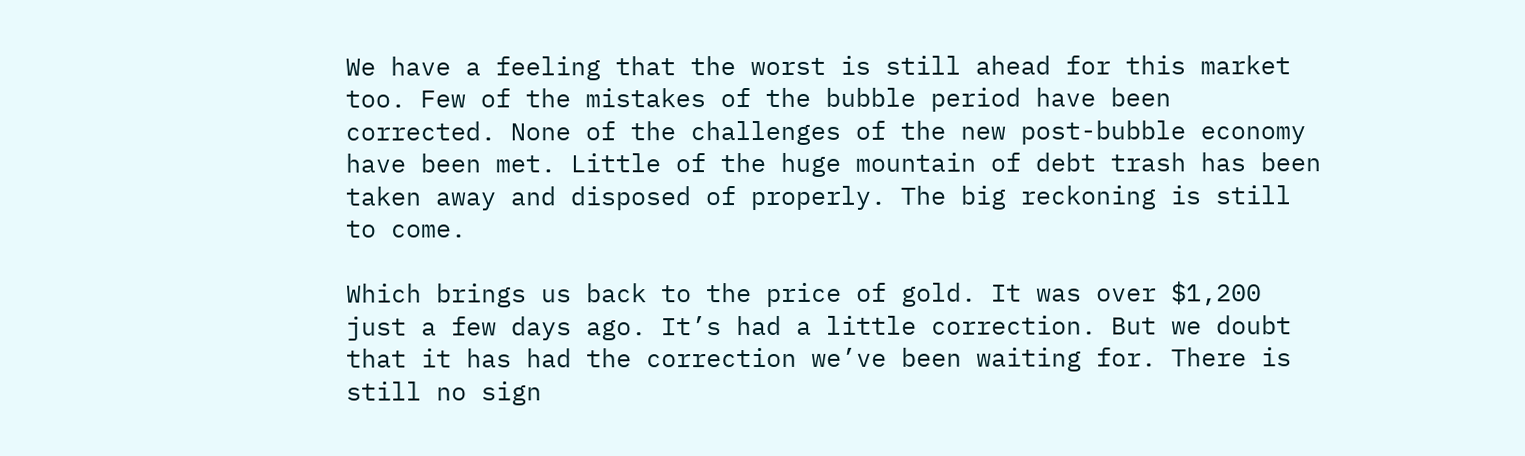We have a feeling that the worst is still ahead for this market too. Few of the mistakes of the bubble period have been corrected. None of the challenges of the new post-bubble economy have been met. Little of the huge mountain of debt trash has been taken away and disposed of properly. The big reckoning is still to come.

Which brings us back to the price of gold. It was over $1,200 just a few days ago. It’s had a little correction. But we doubt that it has had the correction we’ve been waiting for. There is still no sign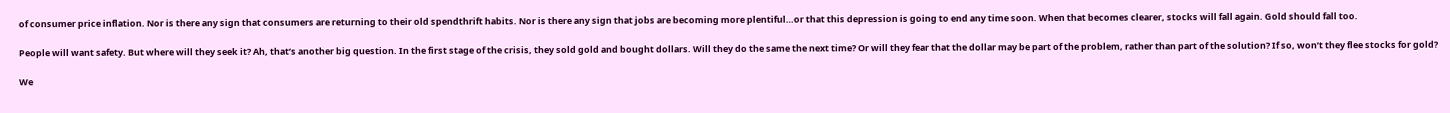of consumer price inflation. Nor is there any sign that consumers are returning to their old spendthrift habits. Nor is there any sign that jobs are becoming more plentiful…or that this depression is going to end any time soon. When that becomes clearer, stocks will fall again. Gold should fall too.

People will want safety. But where will they seek it? Ah, that’s another big question. In the first stage of the crisis, they sold gold and bought dollars. Will they do the same the next time? Or will they fear that the dollar may be part of the problem, rather than part of the solution? If so, won’t they flee stocks for gold?

We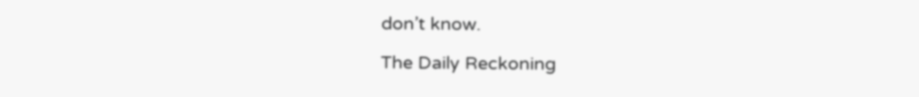don’t know.

The Daily Reckoning